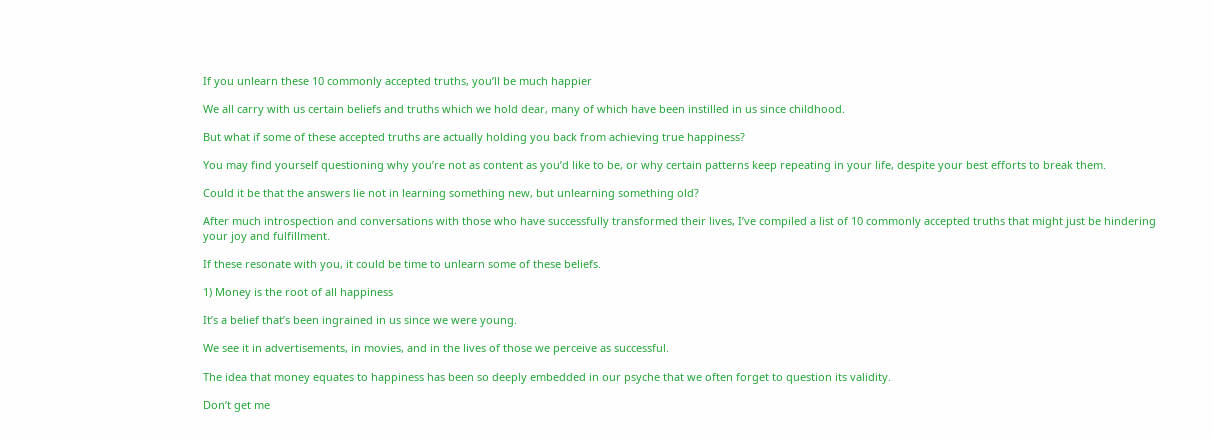If you unlearn these 10 commonly accepted truths, you’ll be much happier

We all carry with us certain beliefs and truths which we hold dear, many of which have been instilled in us since childhood.

But what if some of these accepted truths are actually holding you back from achieving true happiness?

You may find yourself questioning why you’re not as content as you’d like to be, or why certain patterns keep repeating in your life, despite your best efforts to break them.

Could it be that the answers lie not in learning something new, but unlearning something old?

After much introspection and conversations with those who have successfully transformed their lives, I’ve compiled a list of 10 commonly accepted truths that might just be hindering your joy and fulfillment.

If these resonate with you, it could be time to unlearn some of these beliefs.

1) Money is the root of all happiness

It’s a belief that’s been ingrained in us since we were young.

We see it in advertisements, in movies, and in the lives of those we perceive as successful.

The idea that money equates to happiness has been so deeply embedded in our psyche that we often forget to question its validity.

Don’t get me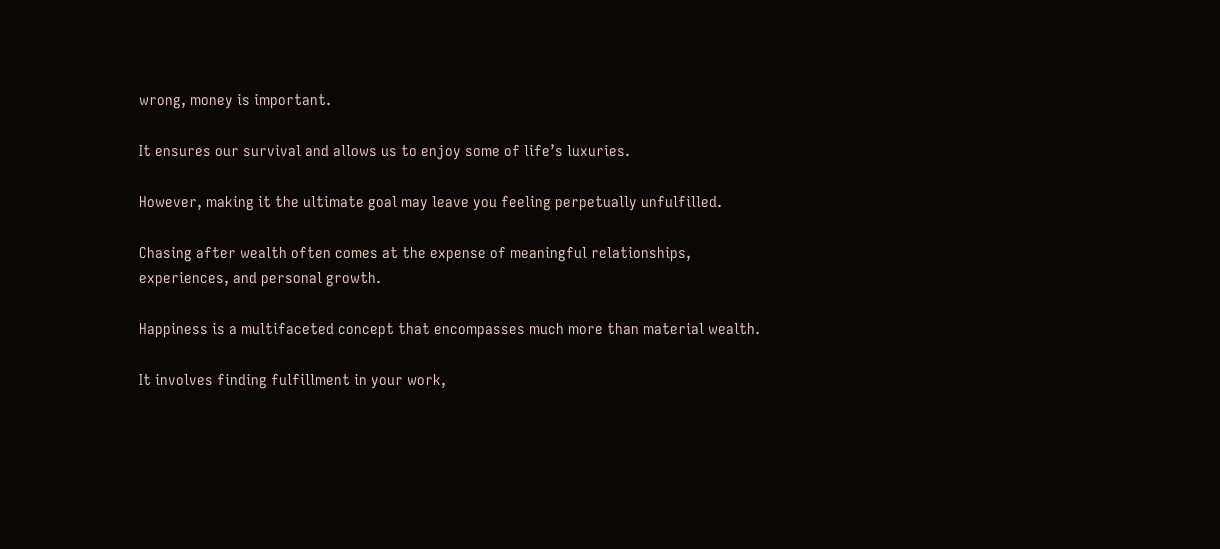wrong, money is important.

It ensures our survival and allows us to enjoy some of life’s luxuries.

However, making it the ultimate goal may leave you feeling perpetually unfulfilled.

Chasing after wealth often comes at the expense of meaningful relationships, experiences, and personal growth.

Happiness is a multifaceted concept that encompasses much more than material wealth.

It involves finding fulfillment in your work,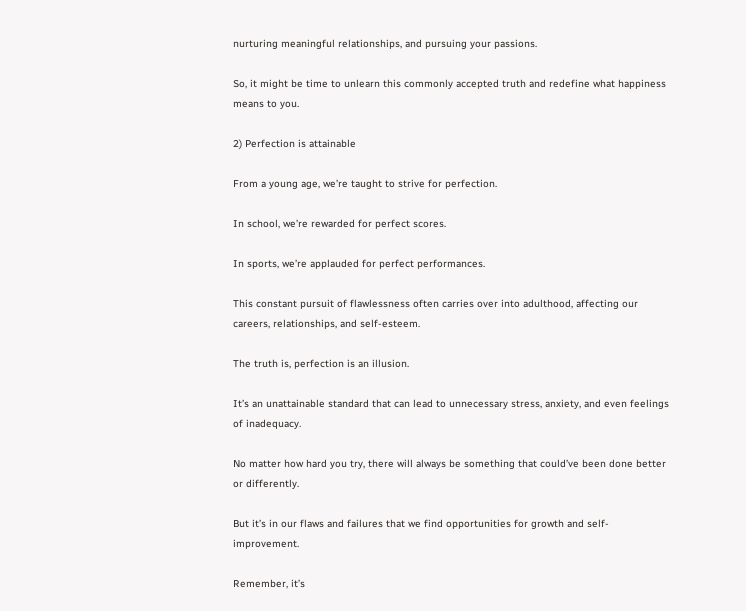nurturing meaningful relationships, and pursuing your passions.

So, it might be time to unlearn this commonly accepted truth and redefine what happiness means to you.

2) Perfection is attainable

From a young age, we’re taught to strive for perfection.

In school, we’re rewarded for perfect scores.

In sports, we’re applauded for perfect performances.

This constant pursuit of flawlessness often carries over into adulthood, affecting our careers, relationships, and self-esteem.

The truth is, perfection is an illusion.

It’s an unattainable standard that can lead to unnecessary stress, anxiety, and even feelings of inadequacy.

No matter how hard you try, there will always be something that could’ve been done better or differently.

But it’s in our flaws and failures that we find opportunities for growth and self-improvement.

Remember, it’s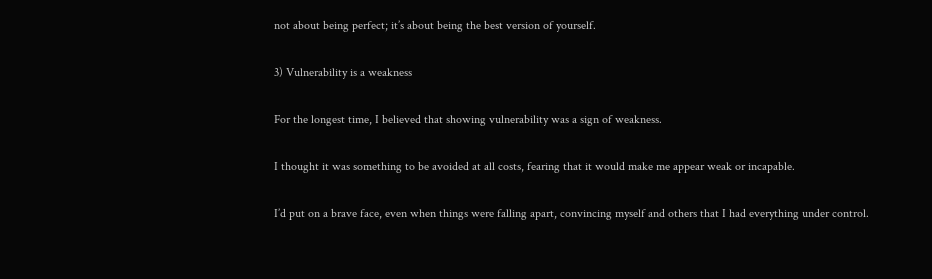not about being perfect; it’s about being the best version of yourself.

3) Vulnerability is a weakness

For the longest time, I believed that showing vulnerability was a sign of weakness.

I thought it was something to be avoided at all costs, fearing that it would make me appear weak or incapable.

I’d put on a brave face, even when things were falling apart, convincing myself and others that I had everything under control.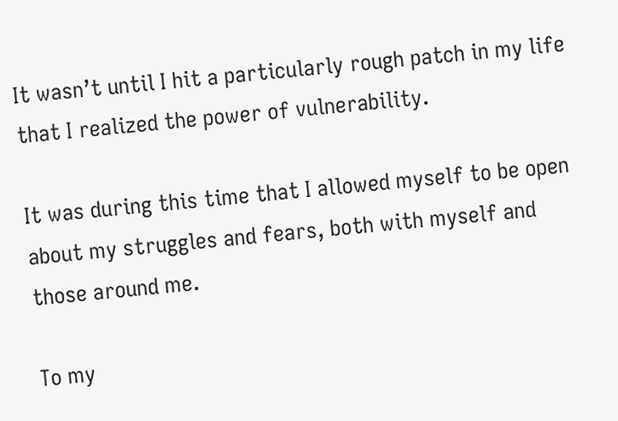It wasn’t until I hit a particularly rough patch in my life that I realized the power of vulnerability.

It was during this time that I allowed myself to be open about my struggles and fears, both with myself and those around me.

To my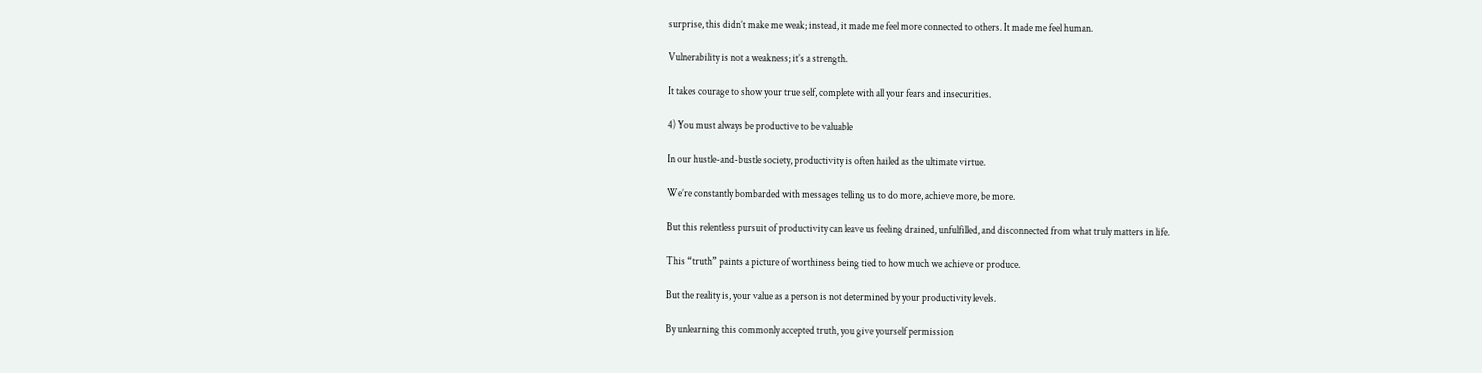surprise, this didn’t make me weak; instead, it made me feel more connected to others. It made me feel human.

Vulnerability is not a weakness; it’s a strength.

It takes courage to show your true self, complete with all your fears and insecurities.

4) You must always be productive to be valuable

In our hustle-and-bustle society, productivity is often hailed as the ultimate virtue.

We’re constantly bombarded with messages telling us to do more, achieve more, be more.

But this relentless pursuit of productivity can leave us feeling drained, unfulfilled, and disconnected from what truly matters in life.

This “truth” paints a picture of worthiness being tied to how much we achieve or produce.

But the reality is, your value as a person is not determined by your productivity levels.

By unlearning this commonly accepted truth, you give yourself permission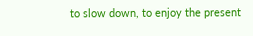to slow down, to enjoy the present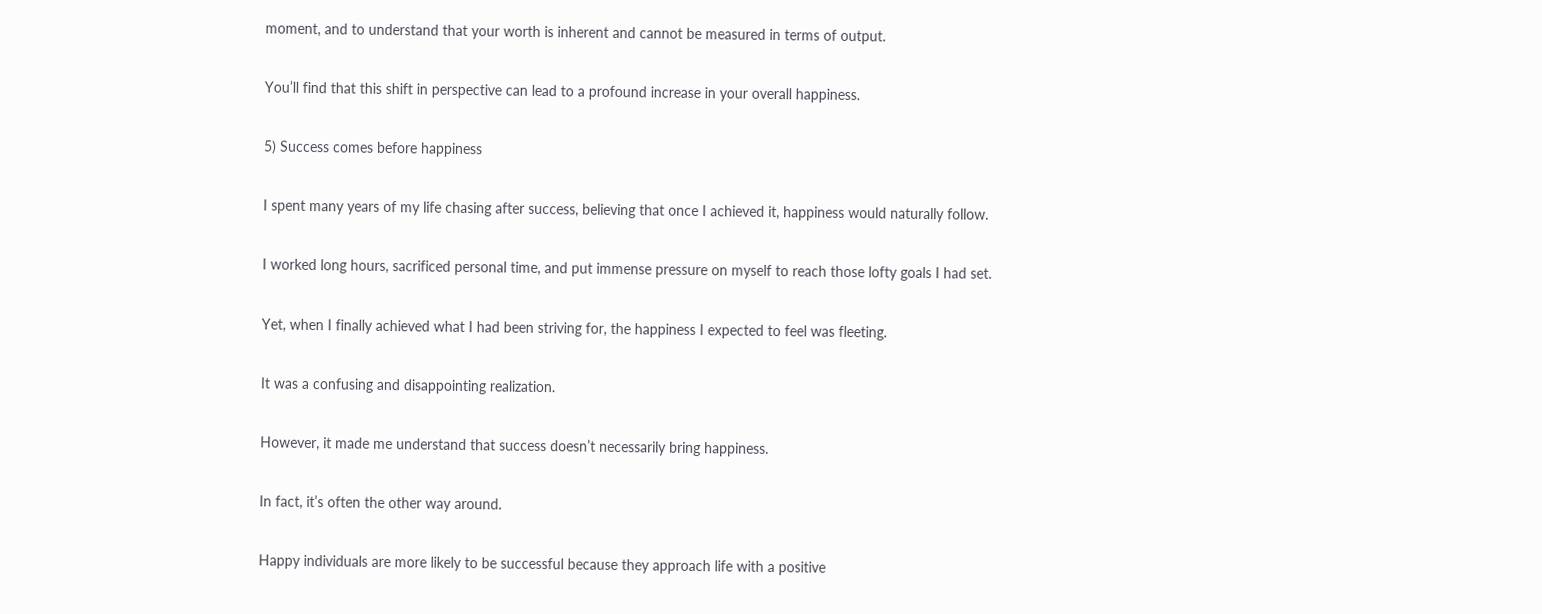moment, and to understand that your worth is inherent and cannot be measured in terms of output.

You’ll find that this shift in perspective can lead to a profound increase in your overall happiness.

5) Success comes before happiness

I spent many years of my life chasing after success, believing that once I achieved it, happiness would naturally follow.

I worked long hours, sacrificed personal time, and put immense pressure on myself to reach those lofty goals I had set.

Yet, when I finally achieved what I had been striving for, the happiness I expected to feel was fleeting.

It was a confusing and disappointing realization.

However, it made me understand that success doesn’t necessarily bring happiness.

In fact, it’s often the other way around.

Happy individuals are more likely to be successful because they approach life with a positive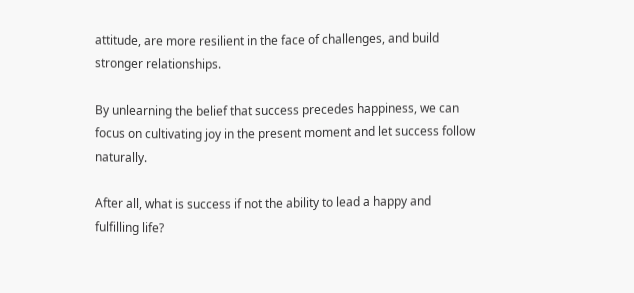attitude, are more resilient in the face of challenges, and build stronger relationships.

By unlearning the belief that success precedes happiness, we can focus on cultivating joy in the present moment and let success follow naturally.

After all, what is success if not the ability to lead a happy and fulfilling life?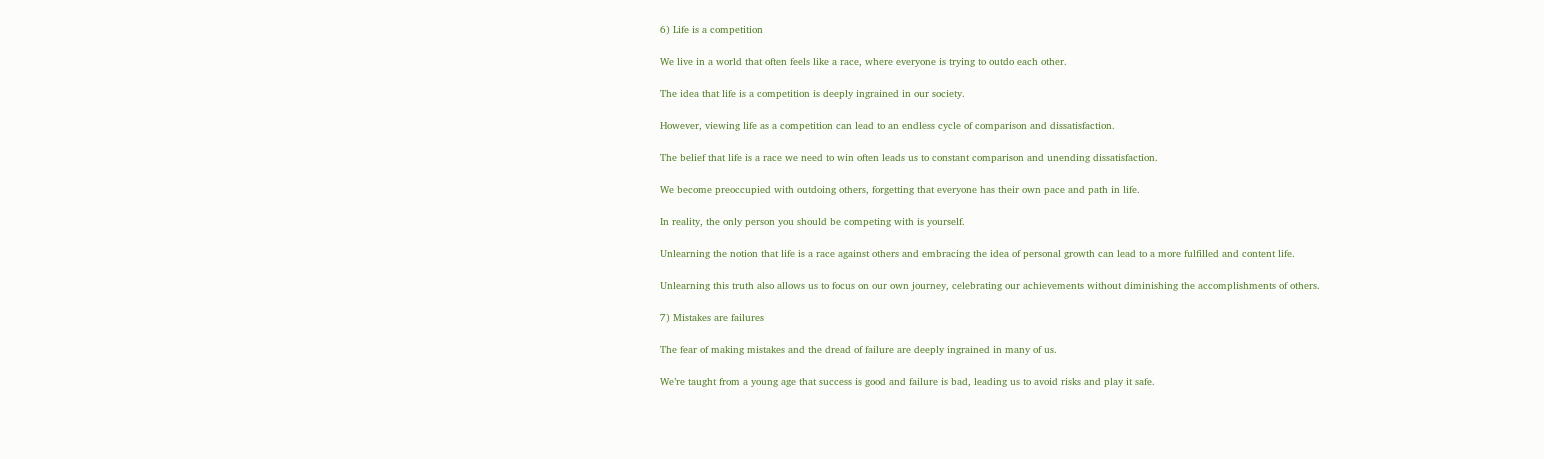6) Life is a competition

We live in a world that often feels like a race, where everyone is trying to outdo each other.

The idea that life is a competition is deeply ingrained in our society.

However, viewing life as a competition can lead to an endless cycle of comparison and dissatisfaction.

The belief that life is a race we need to win often leads us to constant comparison and unending dissatisfaction.

We become preoccupied with outdoing others, forgetting that everyone has their own pace and path in life.

In reality, the only person you should be competing with is yourself.

Unlearning the notion that life is a race against others and embracing the idea of personal growth can lead to a more fulfilled and content life.

Unlearning this truth also allows us to focus on our own journey, celebrating our achievements without diminishing the accomplishments of others.

7) Mistakes are failures

The fear of making mistakes and the dread of failure are deeply ingrained in many of us.

We’re taught from a young age that success is good and failure is bad, leading us to avoid risks and play it safe.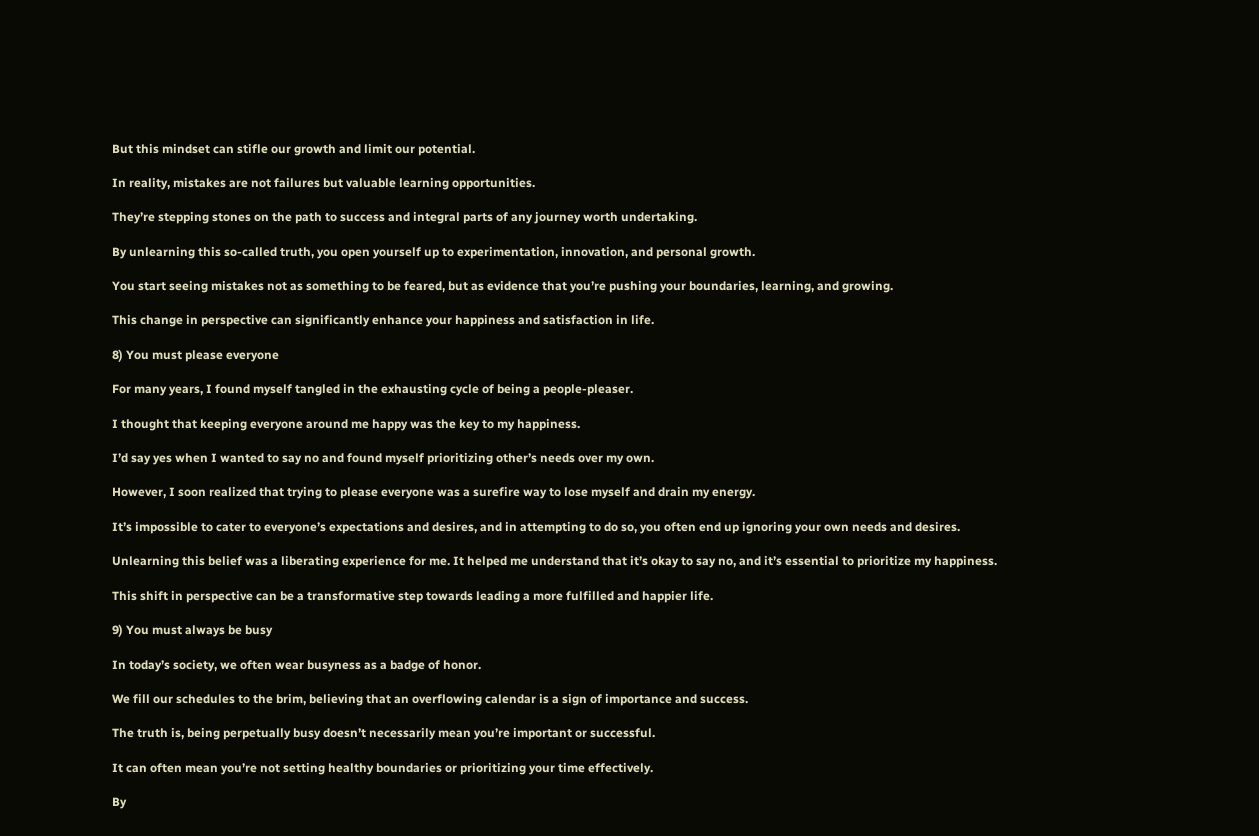But this mindset can stifle our growth and limit our potential.

In reality, mistakes are not failures but valuable learning opportunities.

They’re stepping stones on the path to success and integral parts of any journey worth undertaking.

By unlearning this so-called truth, you open yourself up to experimentation, innovation, and personal growth.

You start seeing mistakes not as something to be feared, but as evidence that you’re pushing your boundaries, learning, and growing.

This change in perspective can significantly enhance your happiness and satisfaction in life.

8) You must please everyone

For many years, I found myself tangled in the exhausting cycle of being a people-pleaser.

I thought that keeping everyone around me happy was the key to my happiness.

I’d say yes when I wanted to say no and found myself prioritizing other’s needs over my own.

However, I soon realized that trying to please everyone was a surefire way to lose myself and drain my energy.

It’s impossible to cater to everyone’s expectations and desires, and in attempting to do so, you often end up ignoring your own needs and desires.

Unlearning this belief was a liberating experience for me. It helped me understand that it’s okay to say no, and it’s essential to prioritize my happiness.

This shift in perspective can be a transformative step towards leading a more fulfilled and happier life.

9) You must always be busy

In today’s society, we often wear busyness as a badge of honor.

We fill our schedules to the brim, believing that an overflowing calendar is a sign of importance and success.

The truth is, being perpetually busy doesn’t necessarily mean you’re important or successful.

It can often mean you’re not setting healthy boundaries or prioritizing your time effectively.

By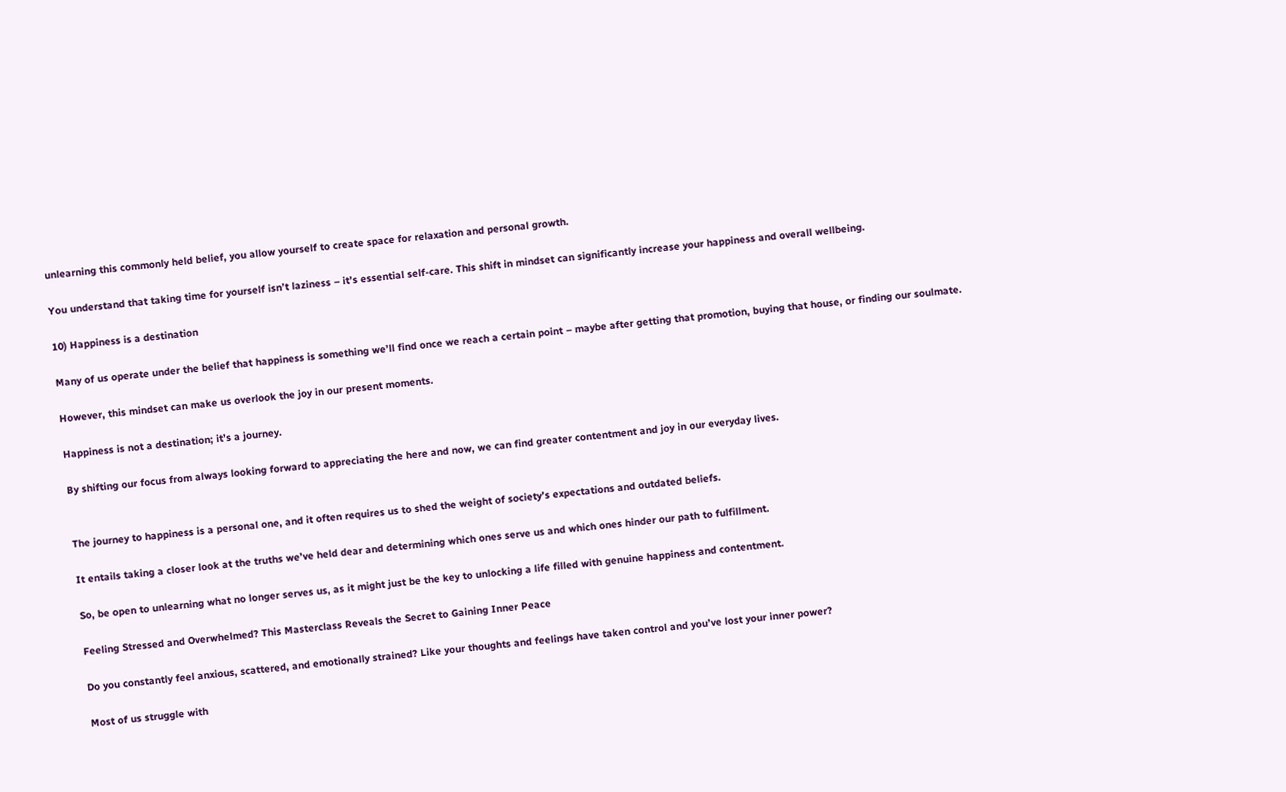unlearning this commonly held belief, you allow yourself to create space for relaxation and personal growth.

You understand that taking time for yourself isn’t laziness – it’s essential self-care. This shift in mindset can significantly increase your happiness and overall wellbeing.

10) Happiness is a destination

Many of us operate under the belief that happiness is something we’ll find once we reach a certain point – maybe after getting that promotion, buying that house, or finding our soulmate.

However, this mindset can make us overlook the joy in our present moments.

Happiness is not a destination; it’s a journey.

By shifting our focus from always looking forward to appreciating the here and now, we can find greater contentment and joy in our everyday lives.


The journey to happiness is a personal one, and it often requires us to shed the weight of society’s expectations and outdated beliefs.

It entails taking a closer look at the truths we’ve held dear and determining which ones serve us and which ones hinder our path to fulfillment.

So, be open to unlearning what no longer serves us, as it might just be the key to unlocking a life filled with genuine happiness and contentment.

Feeling Stressed and Overwhelmed? This Masterclass Reveals the Secret to Gaining Inner Peace

Do you constantly feel anxious, scattered, and emotionally strained? Like your thoughts and feelings have taken control and you’ve lost your inner power?

Most of us struggle with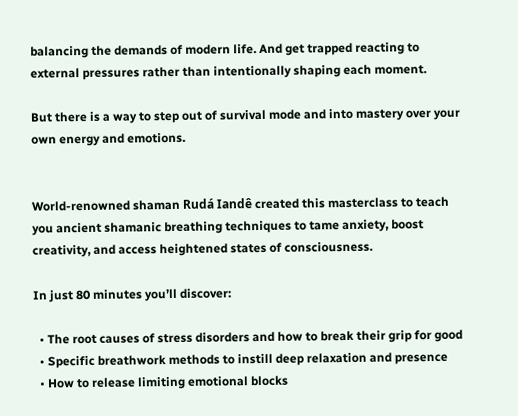balancing the demands of modern life. And get trapped reacting to external pressures rather than intentionally shaping each moment.

But there is a way to step out of survival mode and into mastery over your own energy and emotions.


World-renowned shaman Rudá Iandê created this masterclass to teach you ancient shamanic breathing techniques to tame anxiety, boost creativity, and access heightened states of consciousness.

In just 80 minutes you’ll discover:

  • The root causes of stress disorders and how to break their grip for good
  • Specific breathwork methods to instill deep relaxation and presence
  • How to release limiting emotional blocks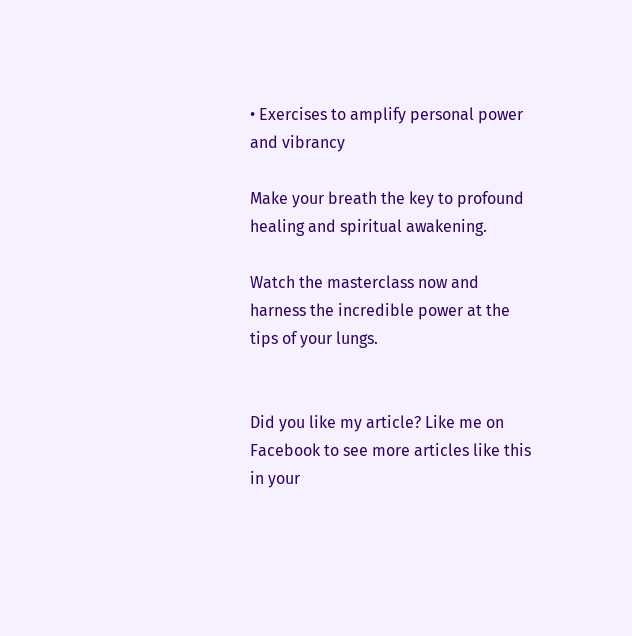• Exercises to amplify personal power and vibrancy

Make your breath the key to profound healing and spiritual awakening.

Watch the masterclass now and harness the incredible power at the tips of your lungs.


Did you like my article? Like me on Facebook to see more articles like this in your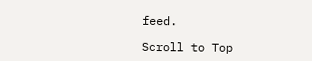feed.

Scroll to Top